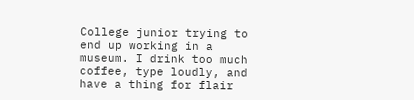College junior trying to end up working in a museum. I drink too much coffee, type loudly, and have a thing for flair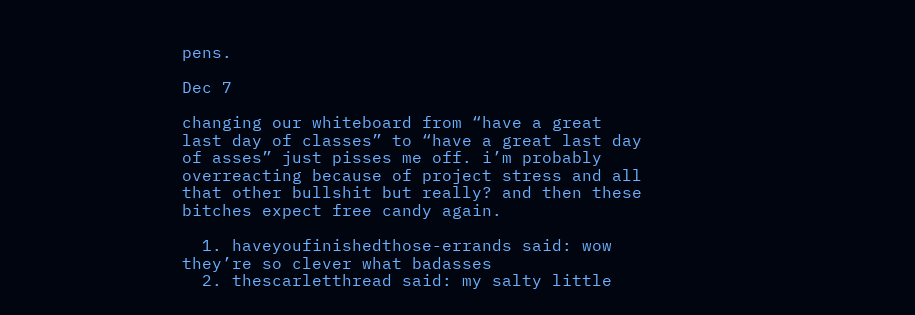pens.

Dec 7

changing our whiteboard from “have a great last day of classes” to “have a great last day of asses” just pisses me off. i’m probably overreacting because of project stress and all that other bullshit but really? and then these bitches expect free candy again.

  1. haveyoufinishedthose-errands said: wow they’re so clever what badasses
  2. thescarletthread said: my salty little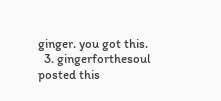ginger. you got this.
  3. gingerforthesoul posted this